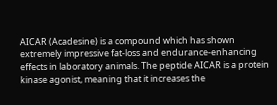AICAR (Acadesine) is a compound which has shown extremely impressive fat-loss and endurance-enhancing effects in laboratory animals. The peptide AICAR is a protein kinase agonist, meaning that it increases the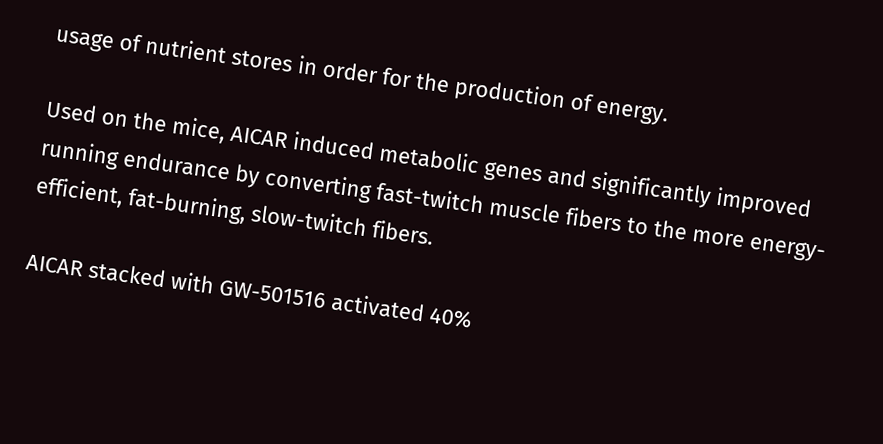usage of nutrient stores in order for the production of energy.

Used on the mice, AICAR induced metabolic genes and significantly improved running endurance by converting fast-twitch muscle fibers to the more energy-efficient, fat-burning, slow-twitch fibers.

AICAR stacked with GW-501516 activated 40%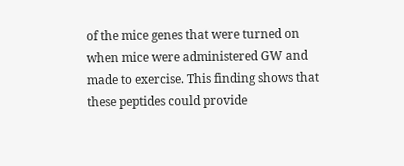of the mice genes that were turned on when mice were administered GW and made to exercise. This finding shows that these peptides could provide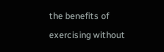the benefits of exercising without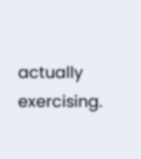actually exercising.